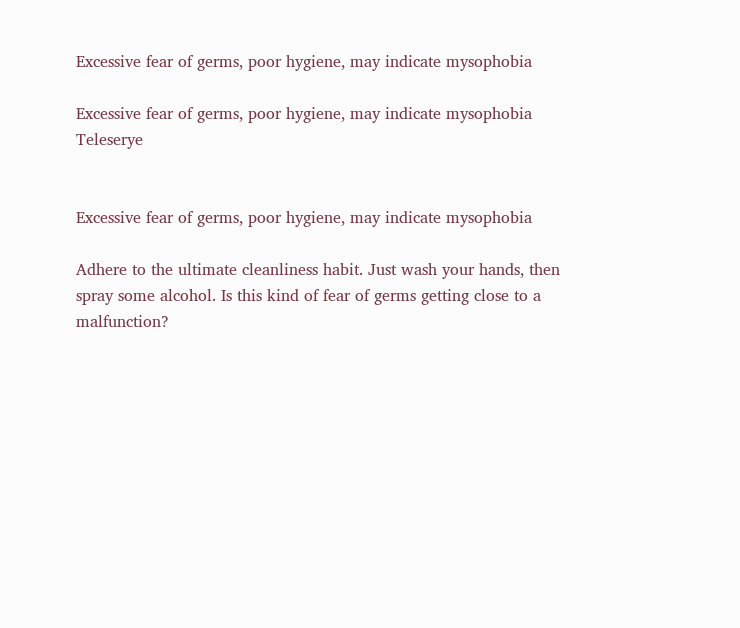Excessive fear of germs, poor hygiene, may indicate mysophobia

Excessive fear of germs, poor hygiene, may indicate mysophobia Teleserye


Excessive fear of germs, poor hygiene, may indicate mysophobia

Adhere to the ultimate cleanliness habit. Just wash your hands, then spray some alcohol. Is this kind of fear of germs getting close to a malfunction?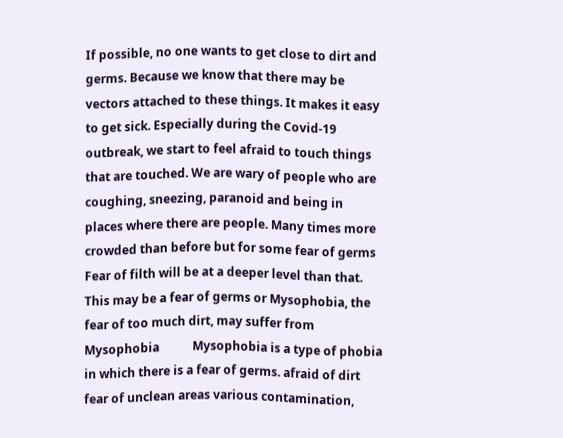If possible, no one wants to get close to dirt and germs. Because we know that there may be vectors attached to these things. It makes it easy to get sick. Especially during the Covid-19 outbreak, we start to feel afraid to touch things that are touched. We are wary of people who are coughing, sneezing, paranoid and being in places where there are people. Many times more crowded than before but for some fear of germs Fear of filth will be at a deeper level than that. This may be a fear of germs or Mysophobia, the fear of too much dirt, may suffer from Mysophobia           Mysophobia is a type of phobia in which there is a fear of germs. afraid of dirt fear of unclean areas various contamination,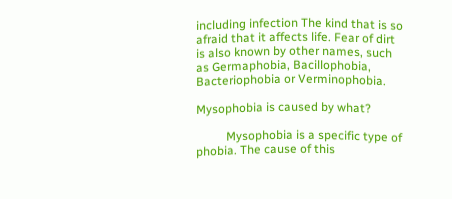including infection The kind that is so afraid that it affects life. Fear of dirt is also known by other names, such as Germaphobia, Bacillophobia, Bacteriophobia or Verminophobia.

Mysophobia is caused by what?

          Mysophobia is a specific type of phobia. The cause of this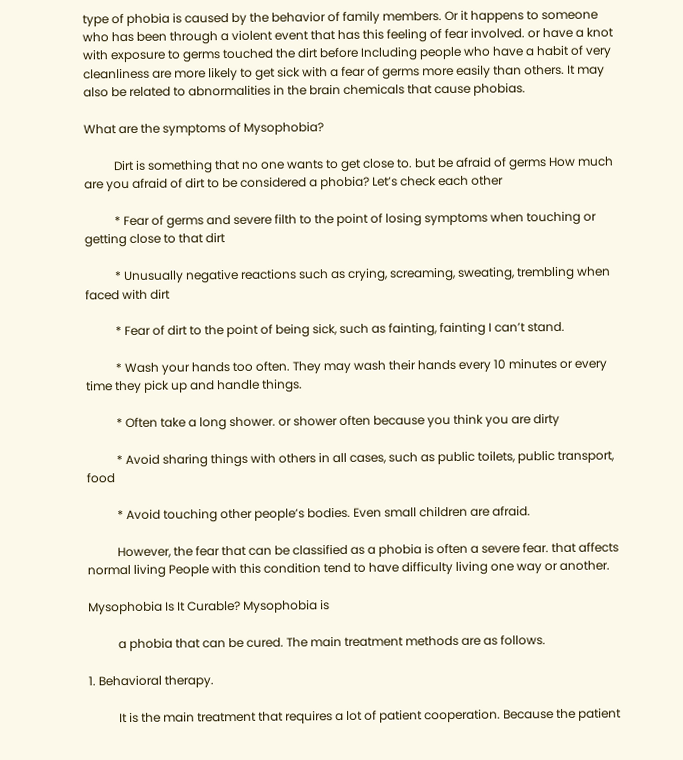type of phobia is caused by the behavior of family members. Or it happens to someone who has been through a violent event that has this feeling of fear involved. or have a knot with exposure to germs touched the dirt before Including people who have a habit of very cleanliness are more likely to get sick with a fear of germs more easily than others. It may also be related to abnormalities in the brain chemicals that cause phobias.

What are the symptoms of Mysophobia?

          Dirt is something that no one wants to get close to. but be afraid of germs How much are you afraid of dirt to be considered a phobia? Let’s check each other

          * Fear of germs and severe filth to the point of losing symptoms when touching or getting close to that dirt

          * Unusually negative reactions such as crying, screaming, sweating, trembling when faced with dirt

          * Fear of dirt to the point of being sick, such as fainting, fainting I can’t stand.

          * Wash your hands too often. They may wash their hands every 10 minutes or every time they pick up and handle things.

          * Often take a long shower. or shower often because you think you are dirty

          * Avoid sharing things with others in all cases, such as public toilets, public transport, food

          * Avoid touching other people’s bodies. Even small children are afraid.

          However, the fear that can be classified as a phobia is often a severe fear. that affects normal living People with this condition tend to have difficulty living one way or another.

Mysophobia Is It Curable? Mysophobia is

          a phobia that can be cured. The main treatment methods are as follows.

1. Behavioral therapy.

          It is the main treatment that requires a lot of patient cooperation. Because the patient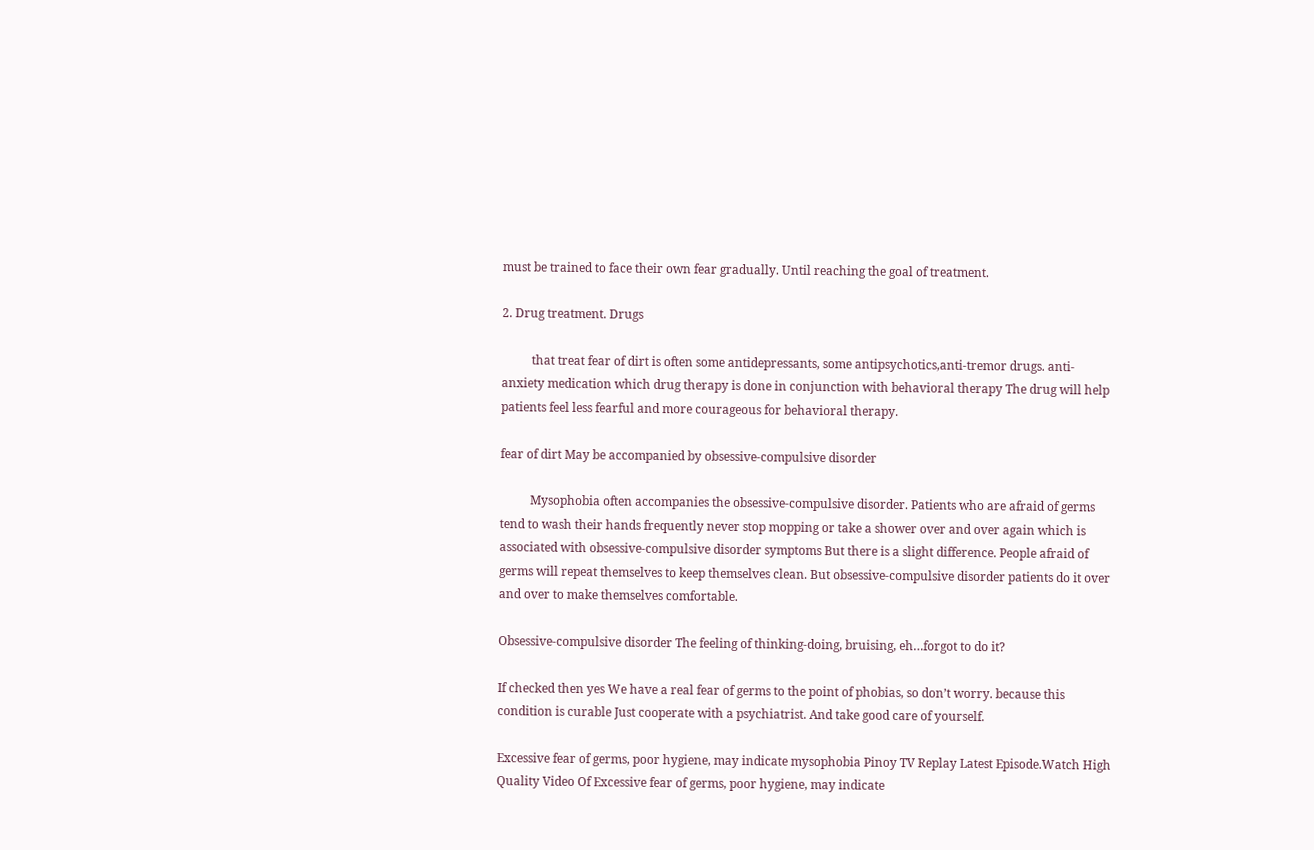must be trained to face their own fear gradually. Until reaching the goal of treatment.

2. Drug treatment. Drugs

          that treat fear of dirt is often some antidepressants, some antipsychotics,anti-tremor drugs. anti-anxiety medication which drug therapy is done in conjunction with behavioral therapy The drug will help patients feel less fearful and more courageous for behavioral therapy.

fear of dirt May be accompanied by obsessive-compulsive disorder

          Mysophobia often accompanies the obsessive-compulsive disorder. Patients who are afraid of germs tend to wash their hands frequently never stop mopping or take a shower over and over again which is associated with obsessive-compulsive disorder symptoms But there is a slight difference. People afraid of germs will repeat themselves to keep themselves clean. But obsessive-compulsive disorder patients do it over and over to make themselves comfortable.

Obsessive-compulsive disorder The feeling of thinking-doing, bruising, eh…forgot to do it?

If checked then yes We have a real fear of germs to the point of phobias, so don’t worry. because this condition is curable Just cooperate with a psychiatrist. And take good care of yourself.

Excessive fear of germs, poor hygiene, may indicate mysophobia Pinoy TV Replay Latest Episode.Watch High Quality Video Of Excessive fear of germs, poor hygiene, may indicate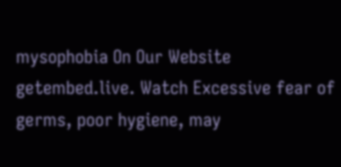mysophobia On Our Website getembed.live. Watch Excessive fear of germs, poor hygiene, may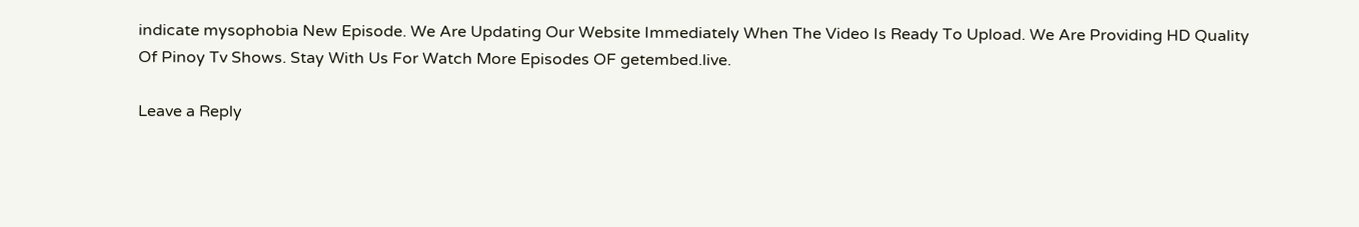indicate mysophobia New Episode. We Are Updating Our Website Immediately When The Video Is Ready To Upload. We Are Providing HD Quality Of Pinoy Tv Shows. Stay With Us For Watch More Episodes OF getembed.live.

Leave a Reply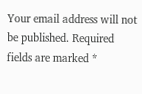Your email address will not be published. Required fields are marked *